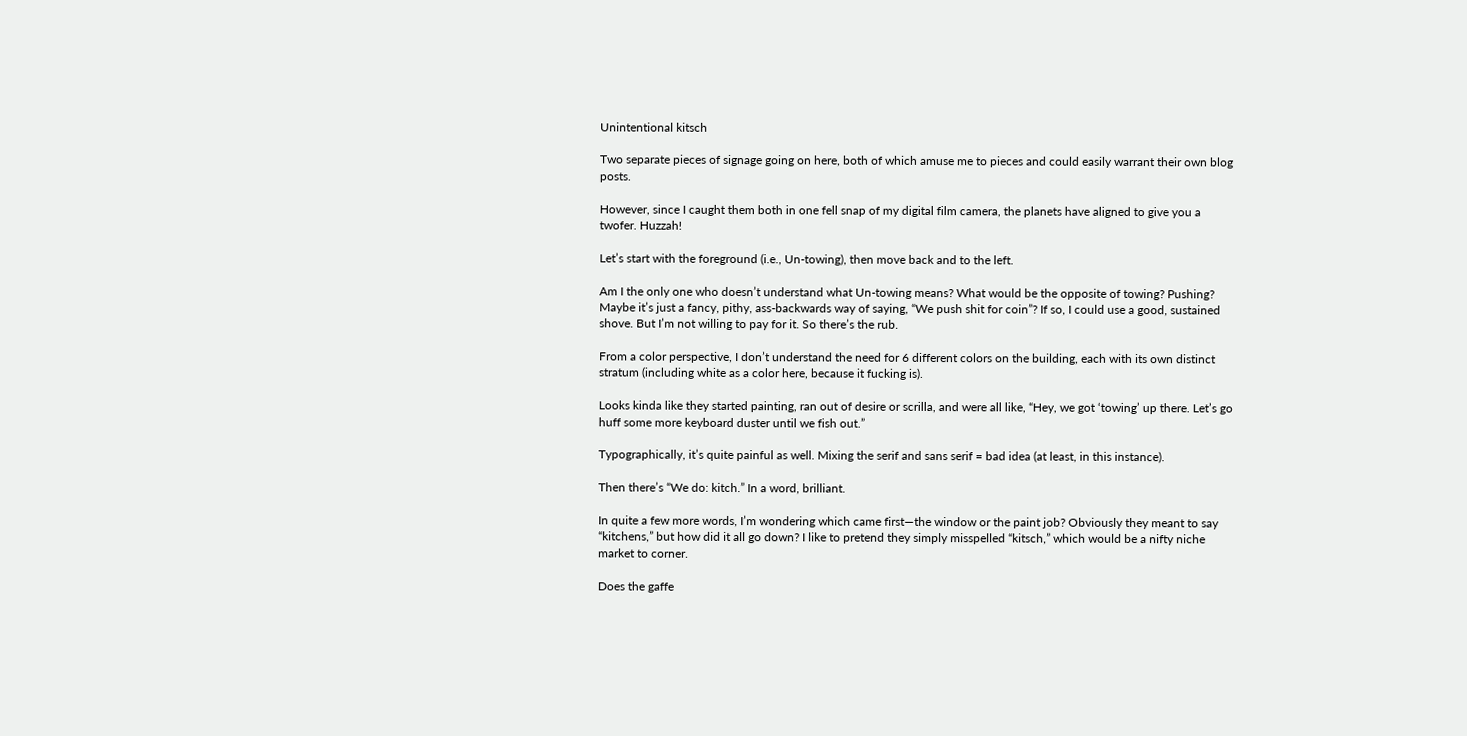Unintentional kitsch

Two separate pieces of signage going on here, both of which amuse me to pieces and could easily warrant their own blog posts.

However, since I caught them both in one fell snap of my digital film camera, the planets have aligned to give you a twofer. Huzzah!

Let’s start with the foreground (i.e., Un-towing), then move back and to the left.

Am I the only one who doesn’t understand what Un-towing means? What would be the opposite of towing? Pushing? Maybe it’s just a fancy, pithy, ass-backwards way of saying, “We push shit for coin”? If so, I could use a good, sustained shove. But I’m not willing to pay for it. So there’s the rub.

From a color perspective, I don’t understand the need for 6 different colors on the building, each with its own distinct stratum (including white as a color here, because it fucking is).

Looks kinda like they started painting, ran out of desire or scrilla, and were all like, “Hey, we got ‘towing’ up there. Let’s go huff some more keyboard duster until we fish out.”

Typographically, it’s quite painful as well. Mixing the serif and sans serif = bad idea (at least, in this instance).

Then there’s “We do: kitch.” In a word, brilliant.

In quite a few more words, I’m wondering which came first—the window or the paint job? Obviously they meant to say “kitchens,” but how did it all go down? I like to pretend they simply misspelled “kitsch,” which would be a nifty niche market to corner.

Does the gaffe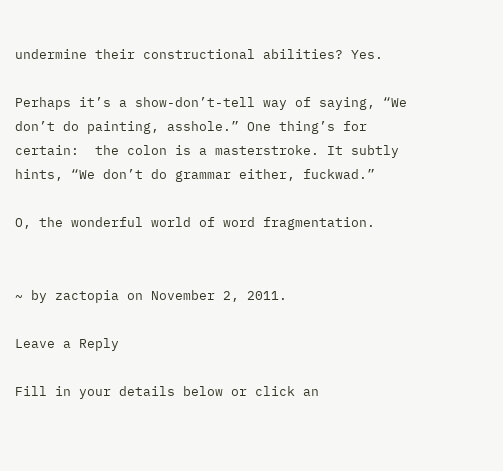undermine their constructional abilities? Yes.

Perhaps it’s a show-don’t-tell way of saying, “We don’t do painting, asshole.” One thing’s for certain:  the colon is a masterstroke. It subtly hints, “We don’t do grammar either, fuckwad.”

O, the wonderful world of word fragmentation.


~ by zactopia on November 2, 2011.

Leave a Reply

Fill in your details below or click an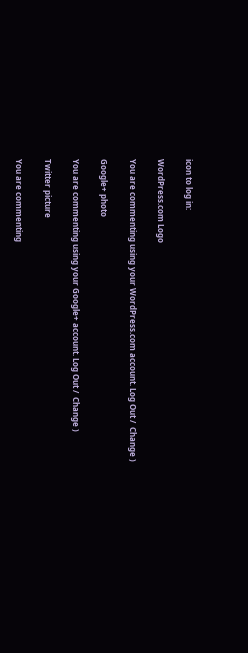icon to log in:

WordPress.com Logo

You are commenting using your WordPress.com account. Log Out /  Change )

Google+ photo

You are commenting using your Google+ account. Log Out /  Change )

Twitter picture

You are commenting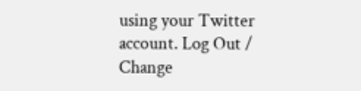using your Twitter account. Log Out /  Change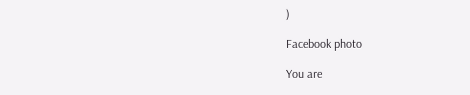)

Facebook photo

You are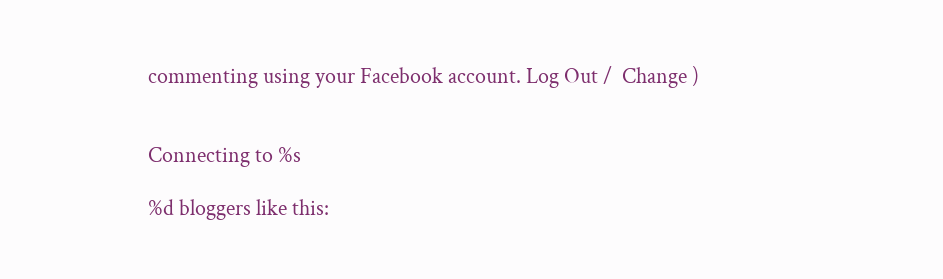commenting using your Facebook account. Log Out /  Change )


Connecting to %s

%d bloggers like this: